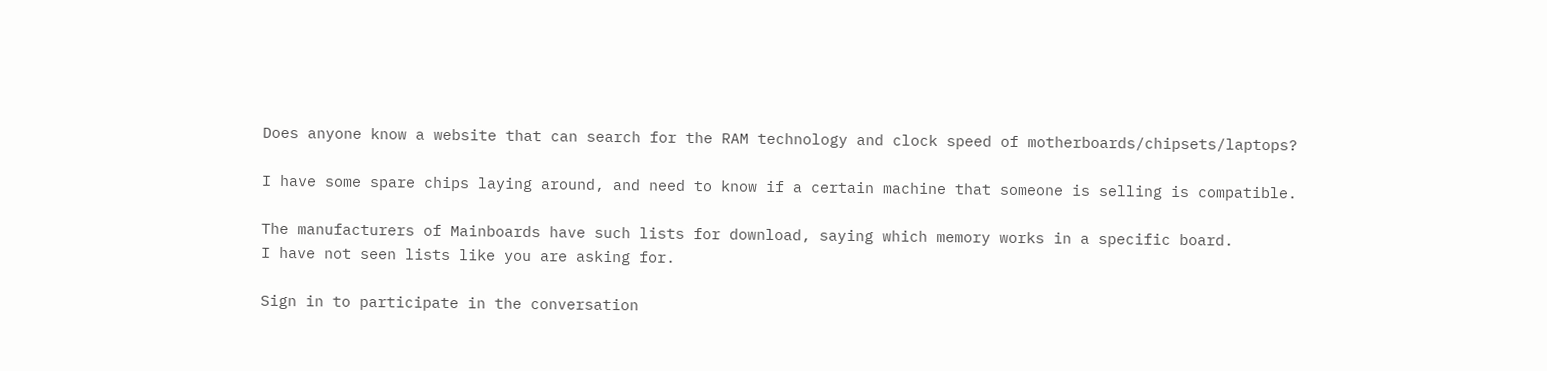Does anyone know a website that can search for the RAM technology and clock speed of motherboards/chipsets/laptops?

I have some spare chips laying around, and need to know if a certain machine that someone is selling is compatible.

The manufacturers of Mainboards have such lists for download, saying which memory works in a specific board.
I have not seen lists like you are asking for.

Sign in to participate in the conversation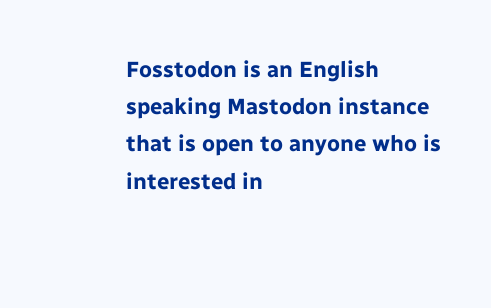Fosstodon is an English speaking Mastodon instance that is open to anyone who is interested in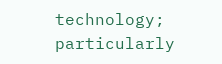technology; particularly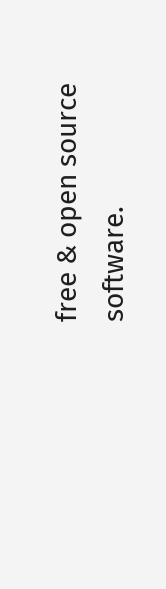free & open source software.